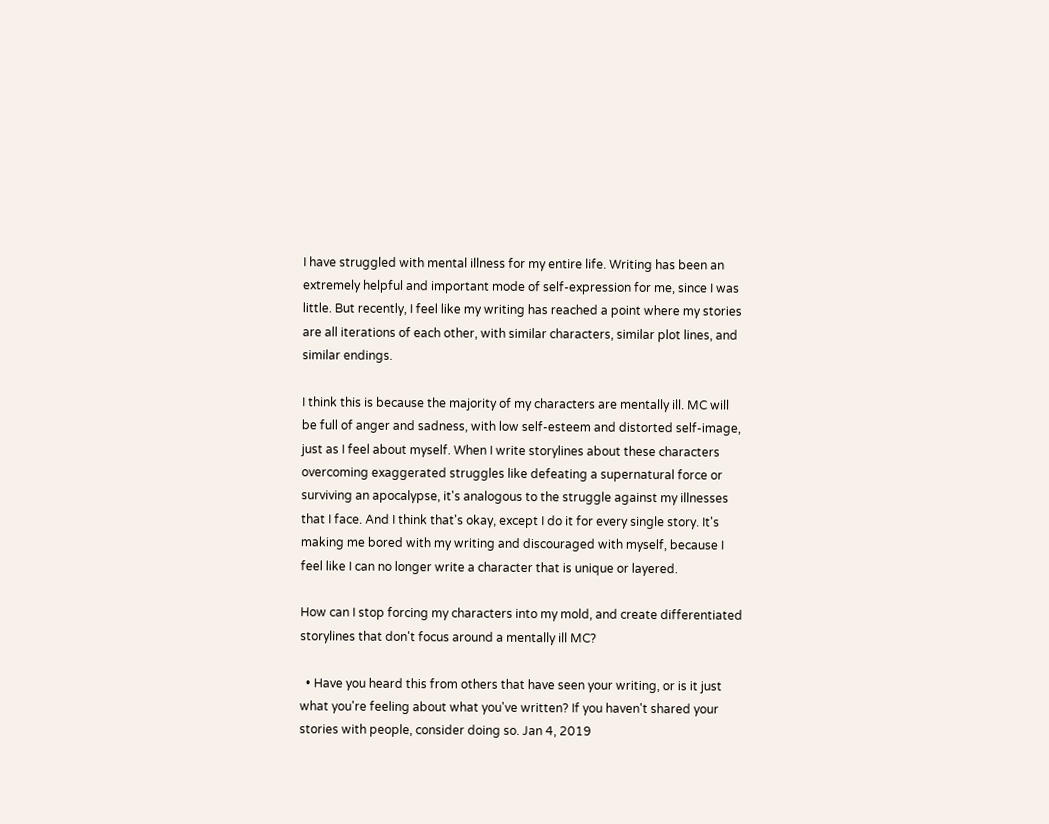I have struggled with mental illness for my entire life. Writing has been an extremely helpful and important mode of self-expression for me, since I was little. But recently, I feel like my writing has reached a point where my stories are all iterations of each other, with similar characters, similar plot lines, and similar endings.

I think this is because the majority of my characters are mentally ill. MC will be full of anger and sadness, with low self-esteem and distorted self-image, just as I feel about myself. When I write storylines about these characters overcoming exaggerated struggles like defeating a supernatural force or surviving an apocalypse, it's analogous to the struggle against my illnesses that I face. And I think that's okay, except I do it for every single story. It's making me bored with my writing and discouraged with myself, because I feel like I can no longer write a character that is unique or layered.

How can I stop forcing my characters into my mold, and create differentiated storylines that don't focus around a mentally ill MC?

  • Have you heard this from others that have seen your writing, or is it just what you're feeling about what you've written? If you haven't shared your stories with people, consider doing so. Jan 4, 2019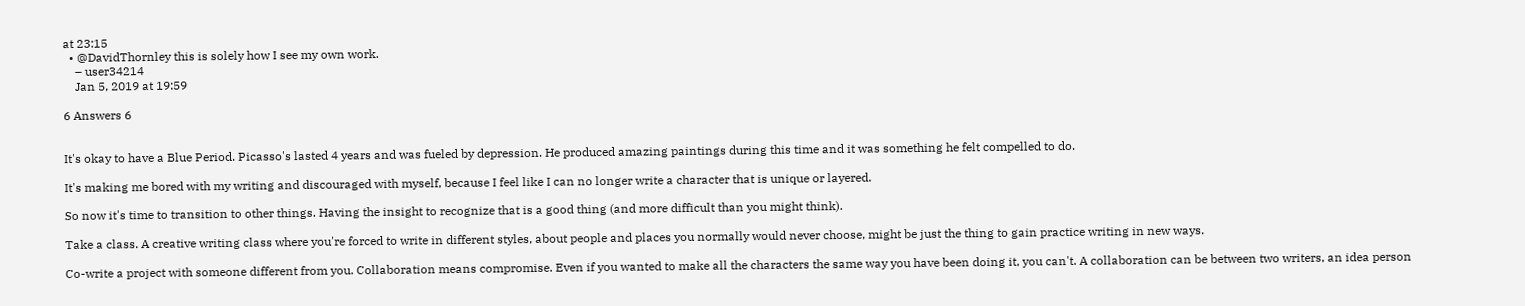at 23:15
  • @DavidThornley this is solely how I see my own work.
    – user34214
    Jan 5, 2019 at 19:59

6 Answers 6


It's okay to have a Blue Period. Picasso's lasted 4 years and was fueled by depression. He produced amazing paintings during this time and it was something he felt compelled to do.

It's making me bored with my writing and discouraged with myself, because I feel like I can no longer write a character that is unique or layered.

So now it's time to transition to other things. Having the insight to recognize that is a good thing (and more difficult than you might think).

Take a class. A creative writing class where you're forced to write in different styles, about people and places you normally would never choose, might be just the thing to gain practice writing in new ways.

Co-write a project with someone different from you. Collaboration means compromise. Even if you wanted to make all the characters the same way you have been doing it, you can't. A collaboration can be between two writers, an idea person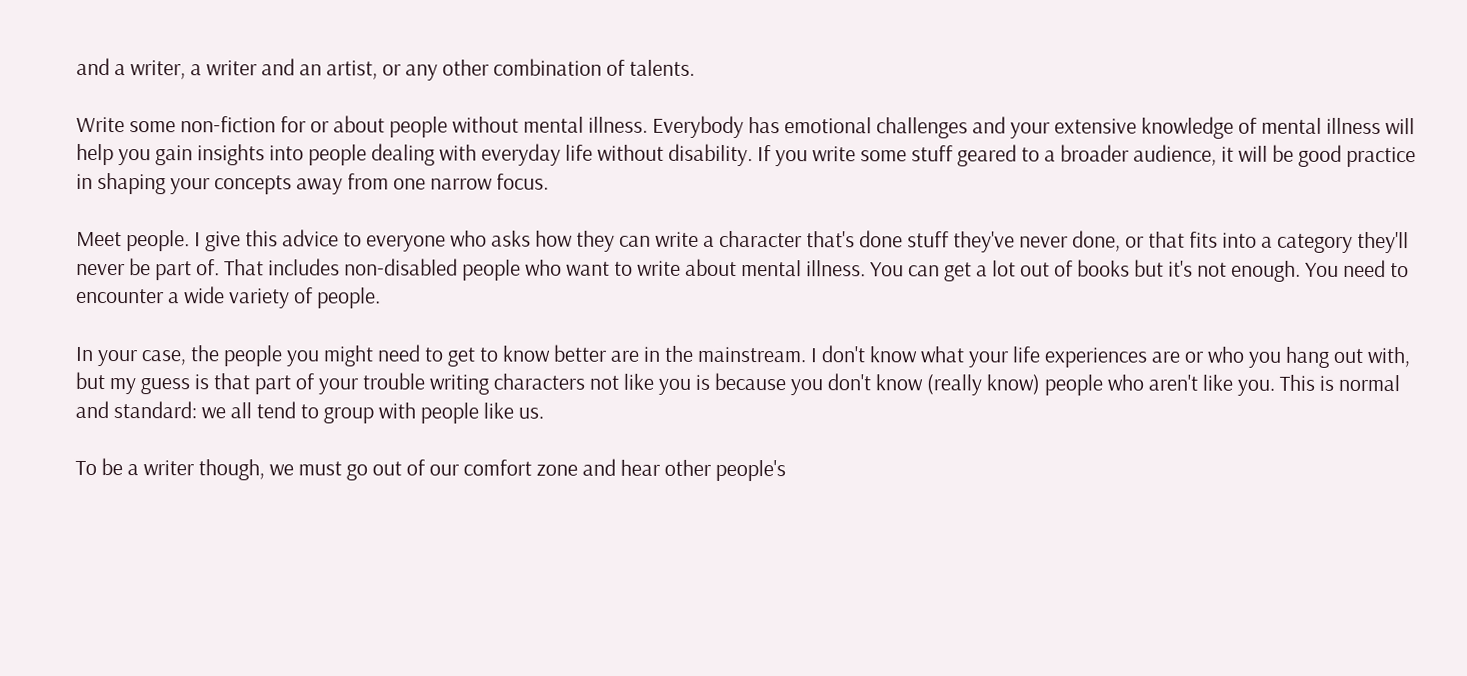and a writer, a writer and an artist, or any other combination of talents.

Write some non-fiction for or about people without mental illness. Everybody has emotional challenges and your extensive knowledge of mental illness will help you gain insights into people dealing with everyday life without disability. If you write some stuff geared to a broader audience, it will be good practice in shaping your concepts away from one narrow focus.

Meet people. I give this advice to everyone who asks how they can write a character that's done stuff they've never done, or that fits into a category they'll never be part of. That includes non-disabled people who want to write about mental illness. You can get a lot out of books but it's not enough. You need to encounter a wide variety of people.

In your case, the people you might need to get to know better are in the mainstream. I don't know what your life experiences are or who you hang out with, but my guess is that part of your trouble writing characters not like you is because you don't know (really know) people who aren't like you. This is normal and standard: we all tend to group with people like us.

To be a writer though, we must go out of our comfort zone and hear other people's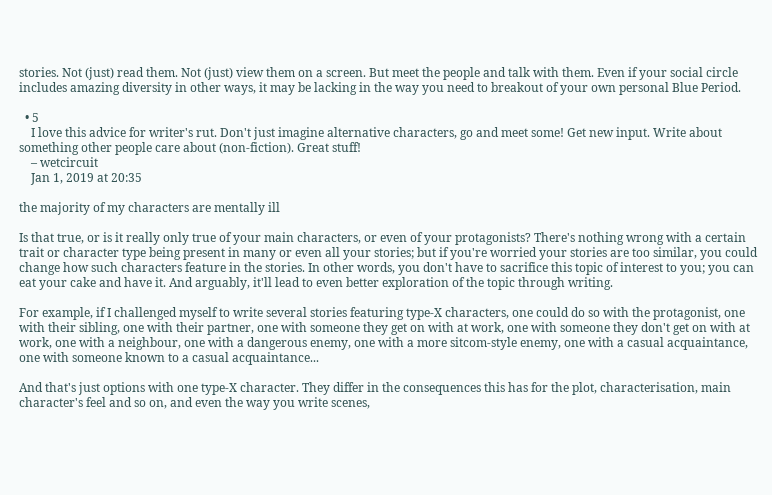stories. Not (just) read them. Not (just) view them on a screen. But meet the people and talk with them. Even if your social circle includes amazing diversity in other ways, it may be lacking in the way you need to breakout of your own personal Blue Period.

  • 5
    I love this advice for writer's rut. Don't just imagine alternative characters, go and meet some! Get new input. Write about something other people care about (non-fiction). Great stuff!
    – wetcircuit
    Jan 1, 2019 at 20:35

the majority of my characters are mentally ill

Is that true, or is it really only true of your main characters, or even of your protagonists? There's nothing wrong with a certain trait or character type being present in many or even all your stories; but if you're worried your stories are too similar, you could change how such characters feature in the stories. In other words, you don't have to sacrifice this topic of interest to you; you can eat your cake and have it. And arguably, it'll lead to even better exploration of the topic through writing.

For example, if I challenged myself to write several stories featuring type-X characters, one could do so with the protagonist, one with their sibling, one with their partner, one with someone they get on with at work, one with someone they don't get on with at work, one with a neighbour, one with a dangerous enemy, one with a more sitcom-style enemy, one with a casual acquaintance, one with someone known to a casual acquaintance...

And that's just options with one type-X character. They differ in the consequences this has for the plot, characterisation, main character's feel and so on, and even the way you write scenes,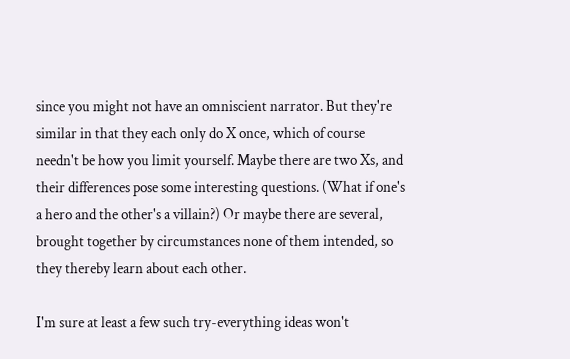since you might not have an omniscient narrator. But they're similar in that they each only do X once, which of course needn't be how you limit yourself. Maybe there are two Xs, and their differences pose some interesting questions. (What if one's a hero and the other's a villain?) Or maybe there are several, brought together by circumstances none of them intended, so they thereby learn about each other.

I'm sure at least a few such try-everything ideas won't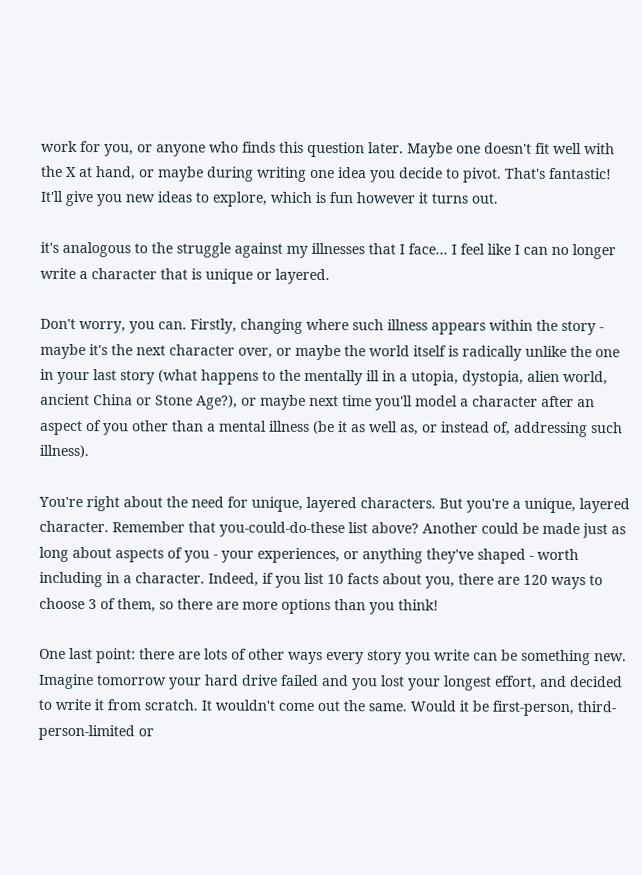work for you, or anyone who finds this question later. Maybe one doesn't fit well with the X at hand, or maybe during writing one idea you decide to pivot. That's fantastic! It'll give you new ideas to explore, which is fun however it turns out.

it's analogous to the struggle against my illnesses that I face... I feel like I can no longer write a character that is unique or layered.

Don't worry, you can. Firstly, changing where such illness appears within the story - maybe it's the next character over, or maybe the world itself is radically unlike the one in your last story (what happens to the mentally ill in a utopia, dystopia, alien world, ancient China or Stone Age?), or maybe next time you'll model a character after an aspect of you other than a mental illness (be it as well as, or instead of, addressing such illness).

You're right about the need for unique, layered characters. But you're a unique, layered character. Remember that you-could-do-these list above? Another could be made just as long about aspects of you - your experiences, or anything they've shaped - worth including in a character. Indeed, if you list 10 facts about you, there are 120 ways to choose 3 of them, so there are more options than you think!

One last point: there are lots of other ways every story you write can be something new. Imagine tomorrow your hard drive failed and you lost your longest effort, and decided to write it from scratch. It wouldn't come out the same. Would it be first-person, third-person-limited or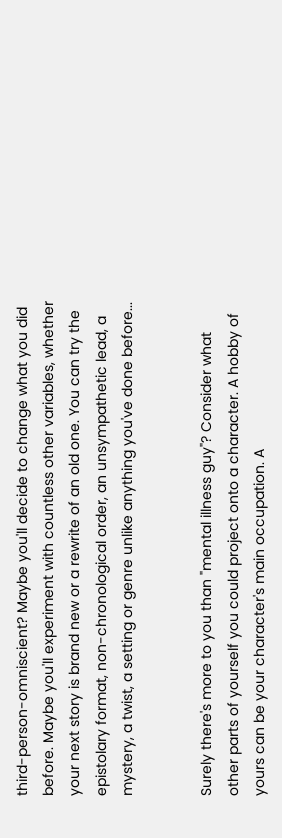third-person-omniscient? Maybe you'll decide to change what you did before. Maybe you'll experiment with countless other variables, whether your next story is brand new or a rewrite of an old one. You can try the epistolary format, non-chronological order, an unsympathetic lead, a mystery, a twist, a setting or genre unlike anything you've done before...


Surely there's more to you than "mental illness guy"? Consider what other parts of yourself you could project onto a character. A hobby of yours can be your character's main occupation. A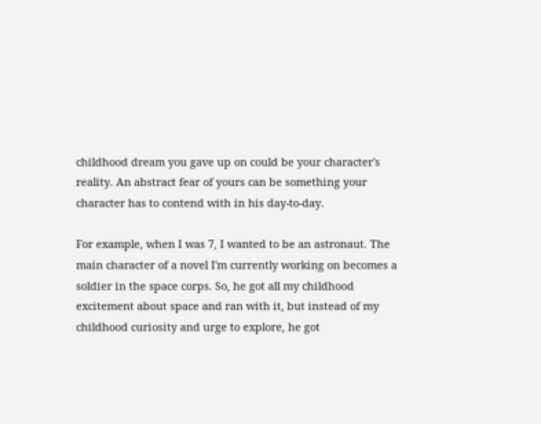childhood dream you gave up on could be your character's reality. An abstract fear of yours can be something your character has to contend with in his day-to-day.

For example, when I was 7, I wanted to be an astronaut. The main character of a novel I'm currently working on becomes a soldier in the space corps. So, he got all my childhood excitement about space and ran with it, but instead of my childhood curiosity and urge to explore, he got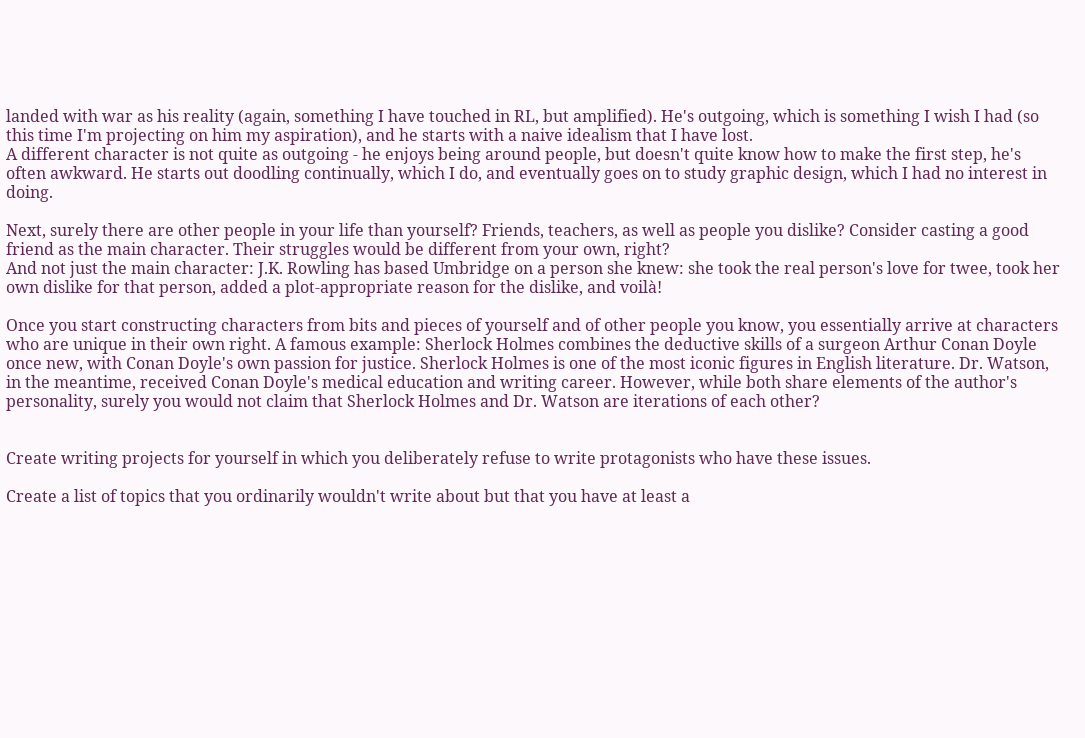landed with war as his reality (again, something I have touched in RL, but amplified). He's outgoing, which is something I wish I had (so this time I'm projecting on him my aspiration), and he starts with a naive idealism that I have lost.
A different character is not quite as outgoing - he enjoys being around people, but doesn't quite know how to make the first step, he's often awkward. He starts out doodling continually, which I do, and eventually goes on to study graphic design, which I had no interest in doing.

Next, surely there are other people in your life than yourself? Friends, teachers, as well as people you dislike? Consider casting a good friend as the main character. Their struggles would be different from your own, right?
And not just the main character: J.K. Rowling has based Umbridge on a person she knew: she took the real person's love for twee, took her own dislike for that person, added a plot-appropriate reason for the dislike, and voilà!

Once you start constructing characters from bits and pieces of yourself and of other people you know, you essentially arrive at characters who are unique in their own right. A famous example: Sherlock Holmes combines the deductive skills of a surgeon Arthur Conan Doyle once new, with Conan Doyle's own passion for justice. Sherlock Holmes is one of the most iconic figures in English literature. Dr. Watson, in the meantime, received Conan Doyle's medical education and writing career. However, while both share elements of the author's personality, surely you would not claim that Sherlock Holmes and Dr. Watson are iterations of each other?


Create writing projects for yourself in which you deliberately refuse to write protagonists who have these issues.

Create a list of topics that you ordinarily wouldn't write about but that you have at least a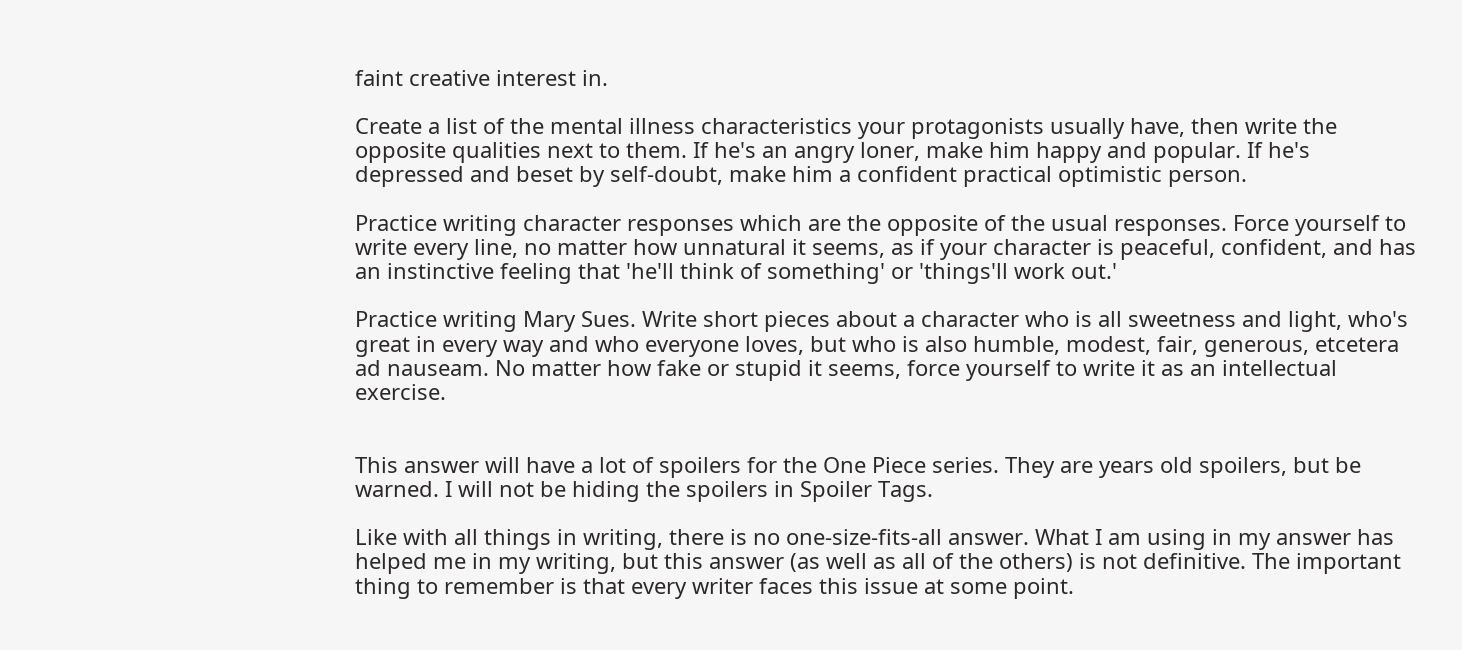faint creative interest in.

Create a list of the mental illness characteristics your protagonists usually have, then write the opposite qualities next to them. If he's an angry loner, make him happy and popular. If he's depressed and beset by self-doubt, make him a confident practical optimistic person.

Practice writing character responses which are the opposite of the usual responses. Force yourself to write every line, no matter how unnatural it seems, as if your character is peaceful, confident, and has an instinctive feeling that 'he'll think of something' or 'things'll work out.'

Practice writing Mary Sues. Write short pieces about a character who is all sweetness and light, who's great in every way and who everyone loves, but who is also humble, modest, fair, generous, etcetera ad nauseam. No matter how fake or stupid it seems, force yourself to write it as an intellectual exercise.


This answer will have a lot of spoilers for the One Piece series. They are years old spoilers, but be warned. I will not be hiding the spoilers in Spoiler Tags.

Like with all things in writing, there is no one-size-fits-all answer. What I am using in my answer has helped me in my writing, but this answer (as well as all of the others) is not definitive. The important thing to remember is that every writer faces this issue at some point.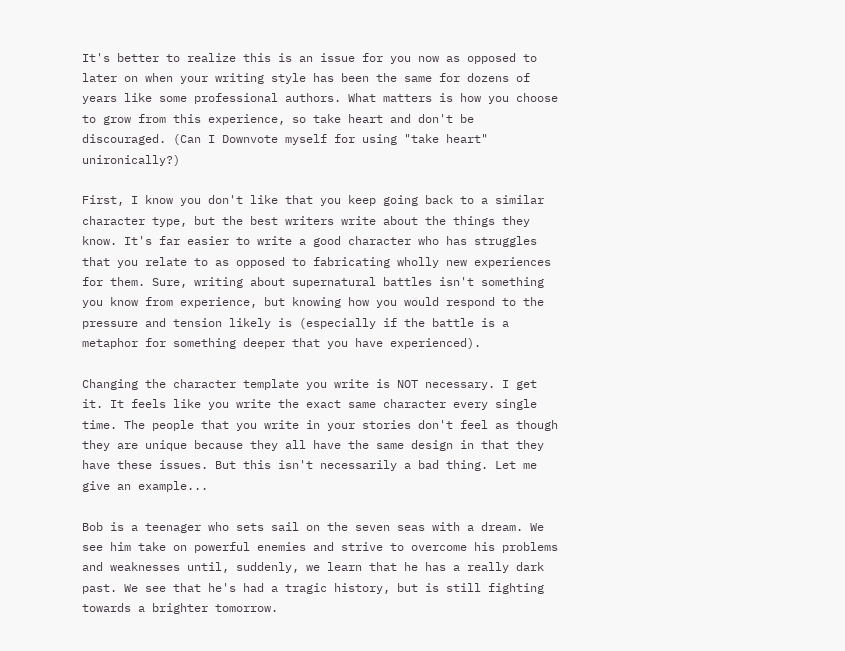It's better to realize this is an issue for you now as opposed to later on when your writing style has been the same for dozens of years like some professional authors. What matters is how you choose to grow from this experience, so take heart and don't be discouraged. (Can I Downvote myself for using "take heart" unironically?)

First, I know you don't like that you keep going back to a similar character type, but the best writers write about the things they know. It's far easier to write a good character who has struggles that you relate to as opposed to fabricating wholly new experiences for them. Sure, writing about supernatural battles isn't something you know from experience, but knowing how you would respond to the pressure and tension likely is (especially if the battle is a metaphor for something deeper that you have experienced).

Changing the character template you write is NOT necessary. I get it. It feels like you write the exact same character every single time. The people that you write in your stories don't feel as though they are unique because they all have the same design in that they have these issues. But this isn't necessarily a bad thing. Let me give an example...

Bob is a teenager who sets sail on the seven seas with a dream. We see him take on powerful enemies and strive to overcome his problems and weaknesses until, suddenly, we learn that he has a really dark past. We see that he's had a tragic history, but is still fighting towards a brighter tomorrow.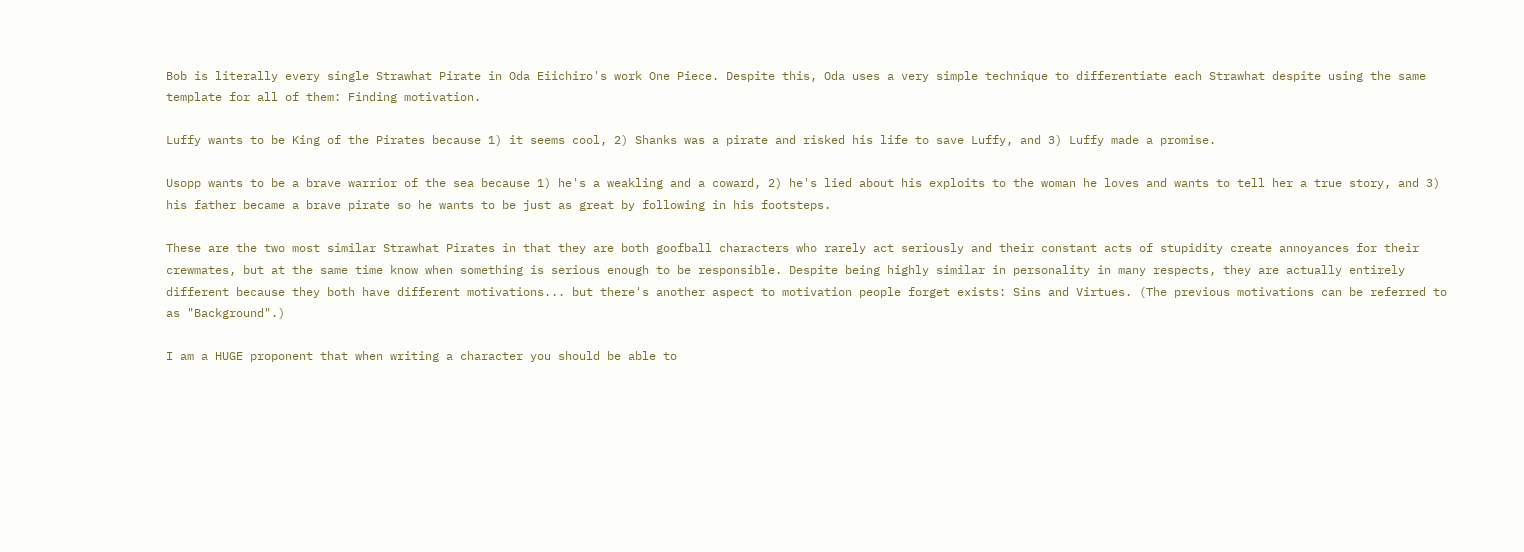Bob is literally every single Strawhat Pirate in Oda Eiichiro's work One Piece. Despite this, Oda uses a very simple technique to differentiate each Strawhat despite using the same template for all of them: Finding motivation.

Luffy wants to be King of the Pirates because 1) it seems cool, 2) Shanks was a pirate and risked his life to save Luffy, and 3) Luffy made a promise.

Usopp wants to be a brave warrior of the sea because 1) he's a weakling and a coward, 2) he's lied about his exploits to the woman he loves and wants to tell her a true story, and 3) his father became a brave pirate so he wants to be just as great by following in his footsteps.

These are the two most similar Strawhat Pirates in that they are both goofball characters who rarely act seriously and their constant acts of stupidity create annoyances for their crewmates, but at the same time know when something is serious enough to be responsible. Despite being highly similar in personality in many respects, they are actually entirely different because they both have different motivations... but there's another aspect to motivation people forget exists: Sins and Virtues. (The previous motivations can be referred to as "Background".)

I am a HUGE proponent that when writing a character you should be able to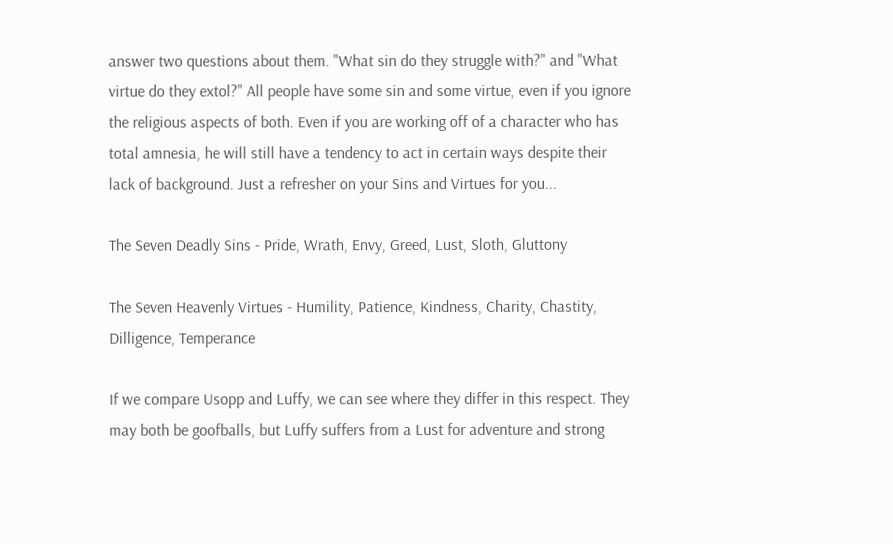answer two questions about them. "What sin do they struggle with?" and "What virtue do they extol?" All people have some sin and some virtue, even if you ignore the religious aspects of both. Even if you are working off of a character who has total amnesia, he will still have a tendency to act in certain ways despite their lack of background. Just a refresher on your Sins and Virtues for you...

The Seven Deadly Sins - Pride, Wrath, Envy, Greed, Lust, Sloth, Gluttony

The Seven Heavenly Virtues - Humility, Patience, Kindness, Charity, Chastity, Dilligence, Temperance

If we compare Usopp and Luffy, we can see where they differ in this respect. They may both be goofballs, but Luffy suffers from a Lust for adventure and strong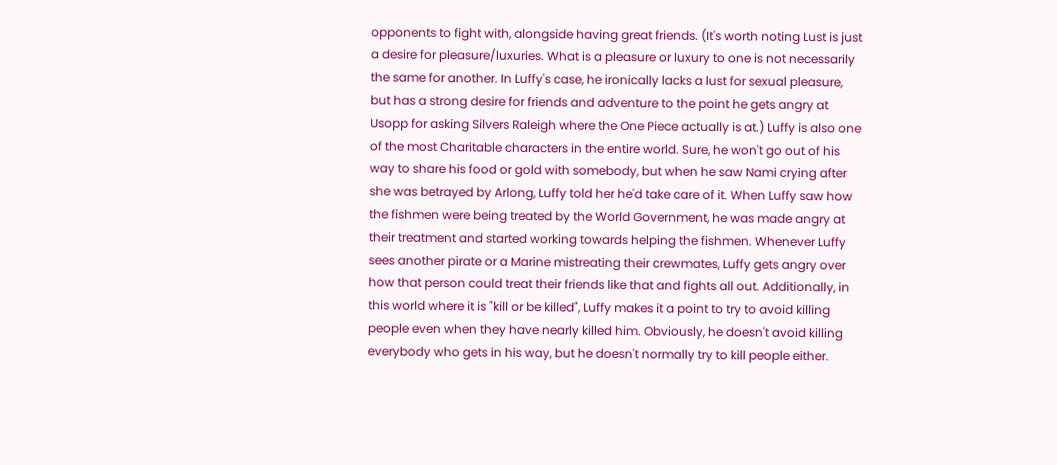opponents to fight with, alongside having great friends. (It's worth noting Lust is just a desire for pleasure/luxuries. What is a pleasure or luxury to one is not necessarily the same for another. In Luffy's case, he ironically lacks a lust for sexual pleasure, but has a strong desire for friends and adventure to the point he gets angry at Usopp for asking Silvers Raleigh where the One Piece actually is at.) Luffy is also one of the most Charitable characters in the entire world. Sure, he won't go out of his way to share his food or gold with somebody, but when he saw Nami crying after she was betrayed by Arlong, Luffy told her he'd take care of it. When Luffy saw how the fishmen were being treated by the World Government, he was made angry at their treatment and started working towards helping the fishmen. Whenever Luffy sees another pirate or a Marine mistreating their crewmates, Luffy gets angry over how that person could treat their friends like that and fights all out. Additionally, in this world where it is "kill or be killed", Luffy makes it a point to try to avoid killing people even when they have nearly killed him. Obviously, he doesn't avoid killing everybody who gets in his way, but he doesn't normally try to kill people either.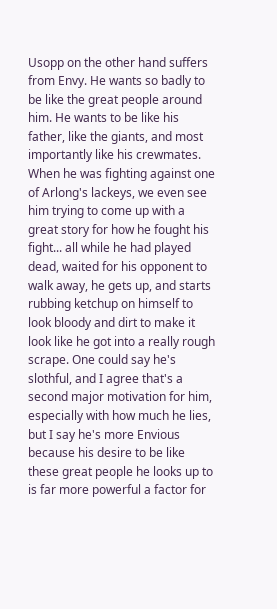Usopp on the other hand suffers from Envy. He wants so badly to be like the great people around him. He wants to be like his father, like the giants, and most importantly like his crewmates. When he was fighting against one of Arlong's lackeys, we even see him trying to come up with a great story for how he fought his fight... all while he had played dead, waited for his opponent to walk away, he gets up, and starts rubbing ketchup on himself to look bloody and dirt to make it look like he got into a really rough scrape. One could say he's slothful, and I agree that's a second major motivation for him, especially with how much he lies, but I say he's more Envious because his desire to be like these great people he looks up to is far more powerful a factor for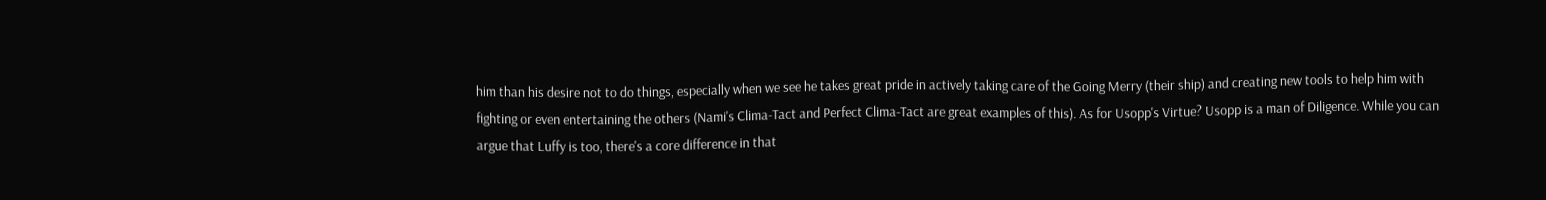him than his desire not to do things, especially when we see he takes great pride in actively taking care of the Going Merry (their ship) and creating new tools to help him with fighting or even entertaining the others (Nami's Clima-Tact and Perfect Clima-Tact are great examples of this). As for Usopp's Virtue? Usopp is a man of Diligence. While you can argue that Luffy is too, there's a core difference in that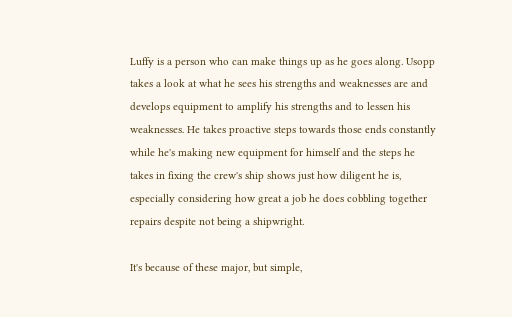Luffy is a person who can make things up as he goes along. Usopp takes a look at what he sees his strengths and weaknesses are and develops equipment to amplify his strengths and to lessen his weaknesses. He takes proactive steps towards those ends constantly while he's making new equipment for himself and the steps he takes in fixing the crew's ship shows just how diligent he is, especially considering how great a job he does cobbling together repairs despite not being a shipwright.

It's because of these major, but simple,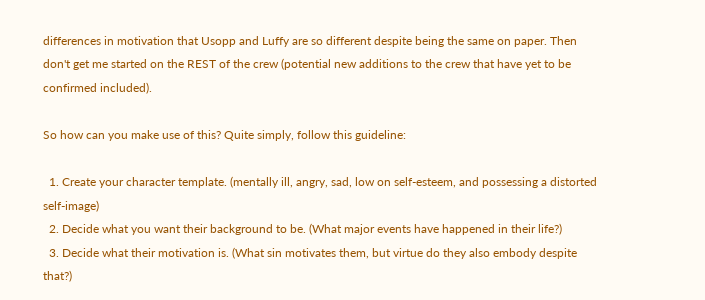differences in motivation that Usopp and Luffy are so different despite being the same on paper. Then don't get me started on the REST of the crew (potential new additions to the crew that have yet to be confirmed included).

So how can you make use of this? Quite simply, follow this guideline:

  1. Create your character template. (mentally ill, angry, sad, low on self-esteem, and possessing a distorted self-image)
  2. Decide what you want their background to be. (What major events have happened in their life?)
  3. Decide what their motivation is. (What sin motivates them, but virtue do they also embody despite that?)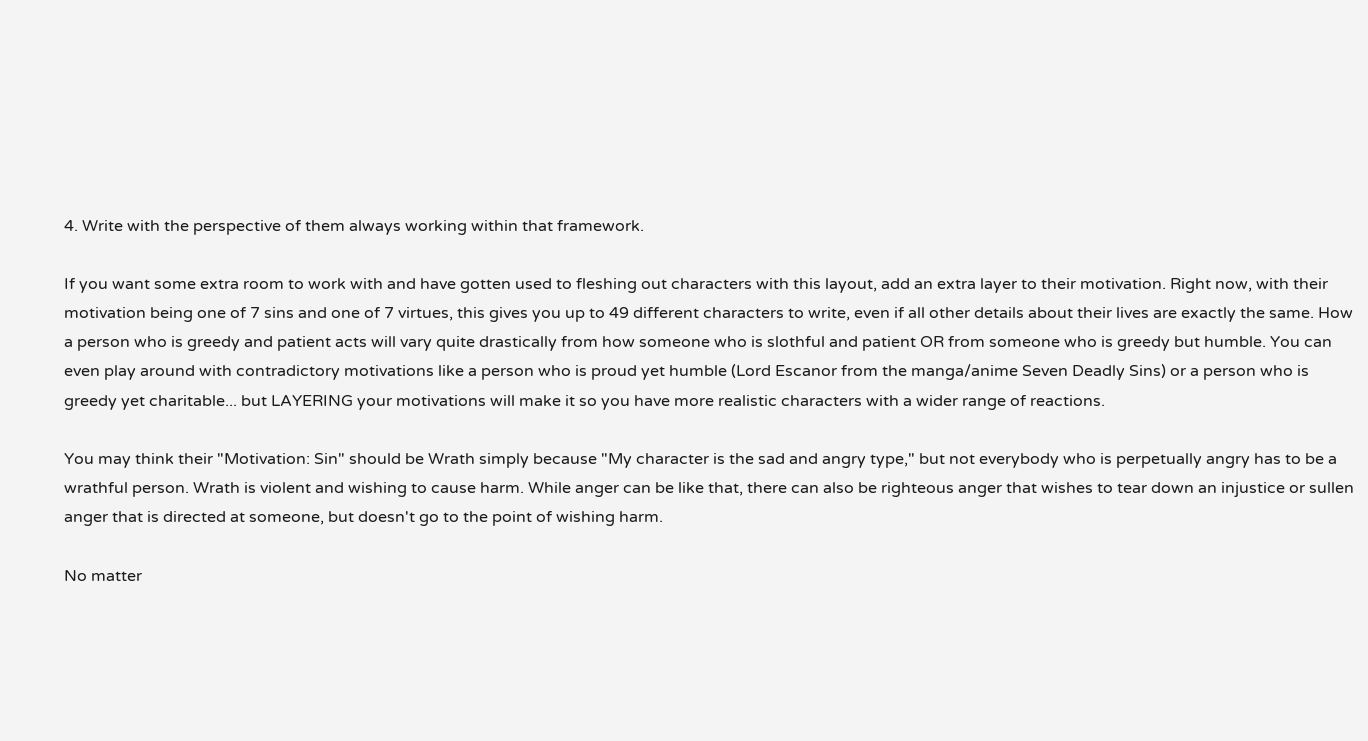4. Write with the perspective of them always working within that framework.

If you want some extra room to work with and have gotten used to fleshing out characters with this layout, add an extra layer to their motivation. Right now, with their motivation being one of 7 sins and one of 7 virtues, this gives you up to 49 different characters to write, even if all other details about their lives are exactly the same. How a person who is greedy and patient acts will vary quite drastically from how someone who is slothful and patient OR from someone who is greedy but humble. You can even play around with contradictory motivations like a person who is proud yet humble (Lord Escanor from the manga/anime Seven Deadly Sins) or a person who is greedy yet charitable... but LAYERING your motivations will make it so you have more realistic characters with a wider range of reactions.

You may think their "Motivation: Sin" should be Wrath simply because "My character is the sad and angry type," but not everybody who is perpetually angry has to be a wrathful person. Wrath is violent and wishing to cause harm. While anger can be like that, there can also be righteous anger that wishes to tear down an injustice or sullen anger that is directed at someone, but doesn't go to the point of wishing harm.

No matter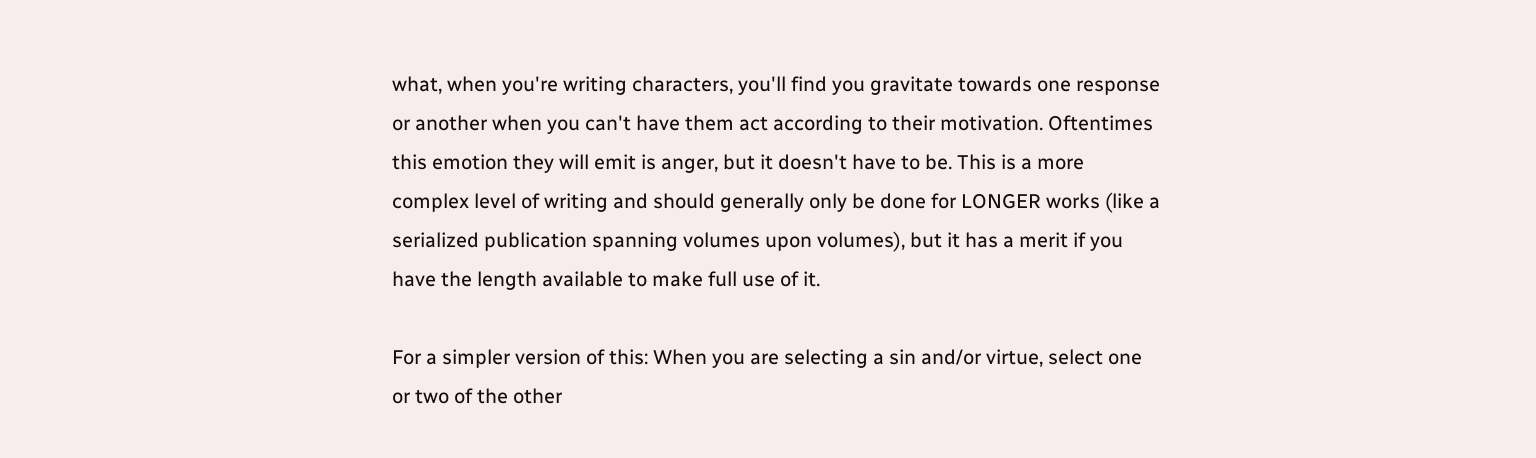what, when you're writing characters, you'll find you gravitate towards one response or another when you can't have them act according to their motivation. Oftentimes this emotion they will emit is anger, but it doesn't have to be. This is a more complex level of writing and should generally only be done for LONGER works (like a serialized publication spanning volumes upon volumes), but it has a merit if you have the length available to make full use of it.

For a simpler version of this: When you are selecting a sin and/or virtue, select one or two of the other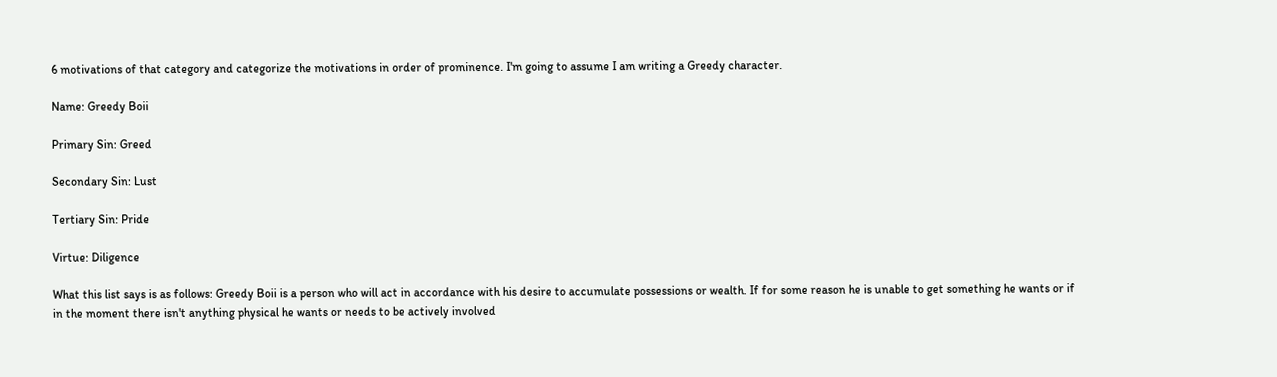6 motivations of that category and categorize the motivations in order of prominence. I'm going to assume I am writing a Greedy character.

Name: Greedy Boii

Primary Sin: Greed

Secondary Sin: Lust

Tertiary Sin: Pride

Virtue: Diligence

What this list says is as follows: Greedy Boii is a person who will act in accordance with his desire to accumulate possessions or wealth. If for some reason he is unable to get something he wants or if in the moment there isn't anything physical he wants or needs to be actively involved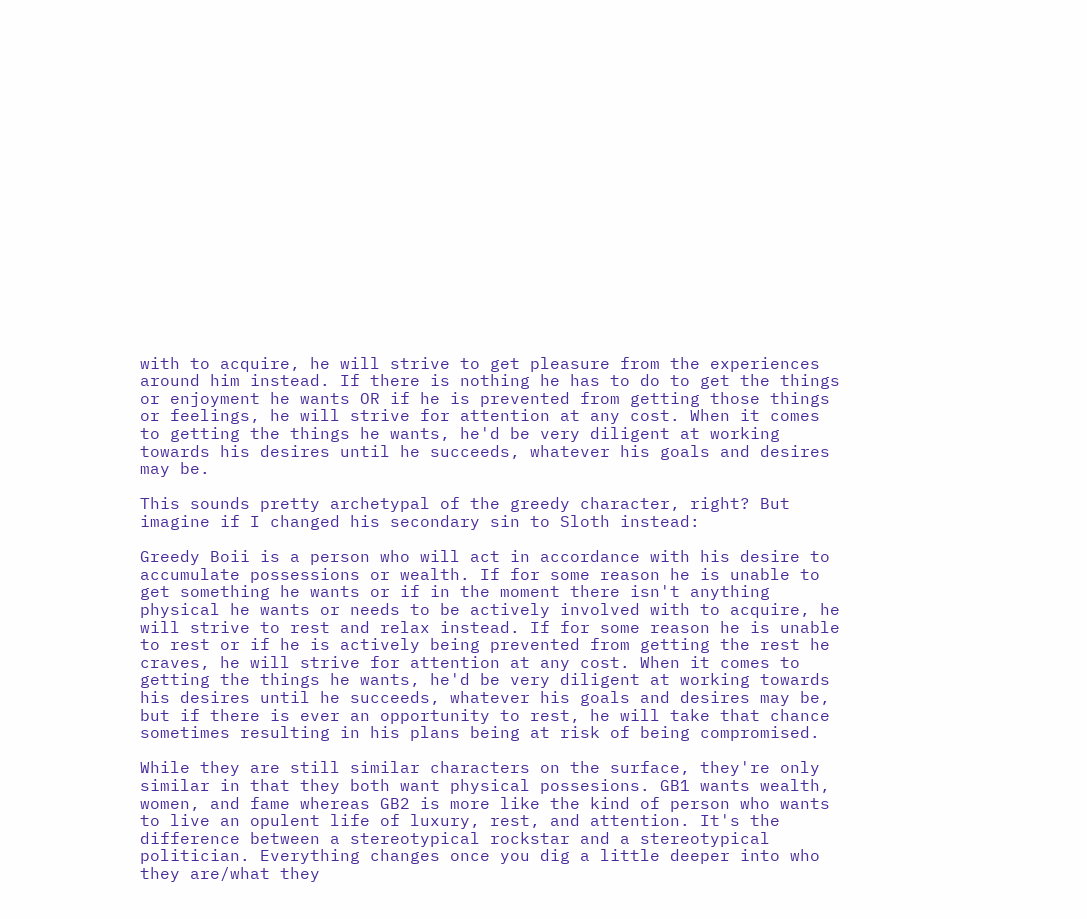with to acquire, he will strive to get pleasure from the experiences around him instead. If there is nothing he has to do to get the things or enjoyment he wants OR if he is prevented from getting those things or feelings, he will strive for attention at any cost. When it comes to getting the things he wants, he'd be very diligent at working towards his desires until he succeeds, whatever his goals and desires may be.

This sounds pretty archetypal of the greedy character, right? But imagine if I changed his secondary sin to Sloth instead:

Greedy Boii is a person who will act in accordance with his desire to accumulate possessions or wealth. If for some reason he is unable to get something he wants or if in the moment there isn't anything physical he wants or needs to be actively involved with to acquire, he will strive to rest and relax instead. If for some reason he is unable to rest or if he is actively being prevented from getting the rest he craves, he will strive for attention at any cost. When it comes to getting the things he wants, he'd be very diligent at working towards his desires until he succeeds, whatever his goals and desires may be, but if there is ever an opportunity to rest, he will take that chance sometimes resulting in his plans being at risk of being compromised.

While they are still similar characters on the surface, they're only similar in that they both want physical possesions. GB1 wants wealth, women, and fame whereas GB2 is more like the kind of person who wants to live an opulent life of luxury, rest, and attention. It's the difference between a stereotypical rockstar and a stereotypical politician. Everything changes once you dig a little deeper into who they are/what they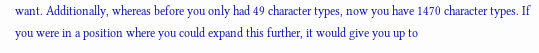want. Additionally, whereas before you only had 49 character types, now you have 1470 character types. If you were in a position where you could expand this further, it would give you up to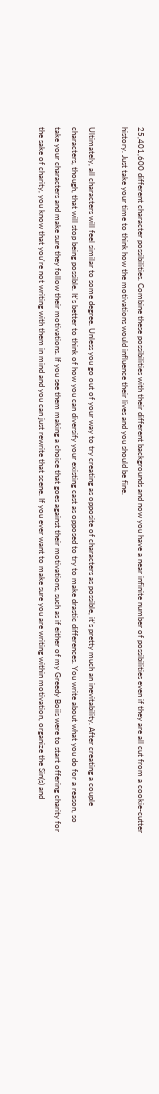25,401,600 different character possibilities. Combine these possibilities with their different backgrounds and now you have a near infinite number of possibilities even if they are all cut from a cookie-cutter history. Just take your time to think how the motivations would influence their lives and you should be fine.

Ultimately, all characters will feel similar to some degree. Unless you go out of your way to try creating as opposite of characters as possible, it's pretty much an inevitability. After creating a couple characters, though, that will stop being possible. It's better to think of how you can diversify your existing cast as opposed to try to make drastic differences. You write about what you do for a reason, so take your characters and make sure they follow their motivations. If you see them making a choice that goes against their motivations, such as if either of my Greedy Boiis were to start offering charity for the sake of charity, you know that you're not writing with them in mind and you can just rewrite that scene. If you ever want to make sure you are writing within motivation, organize the Sin(s) and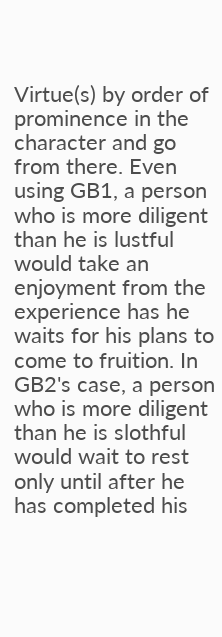Virtue(s) by order of prominence in the character and go from there. Even using GB1, a person who is more diligent than he is lustful would take an enjoyment from the experience has he waits for his plans to come to fruition. In GB2's case, a person who is more diligent than he is slothful would wait to rest only until after he has completed his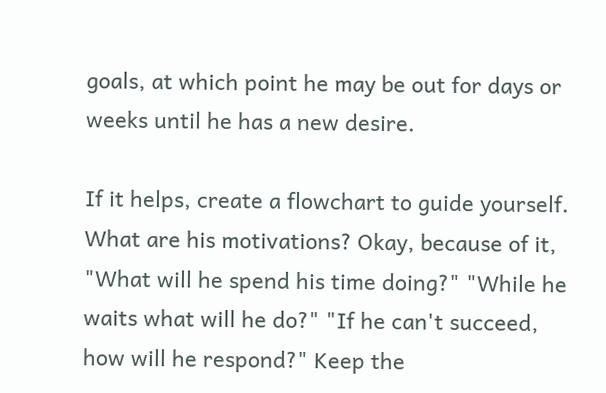goals, at which point he may be out for days or weeks until he has a new desire.

If it helps, create a flowchart to guide yourself. What are his motivations? Okay, because of it, "What will he spend his time doing?" "While he waits what will he do?" "If he can't succeed, how will he respond?" Keep the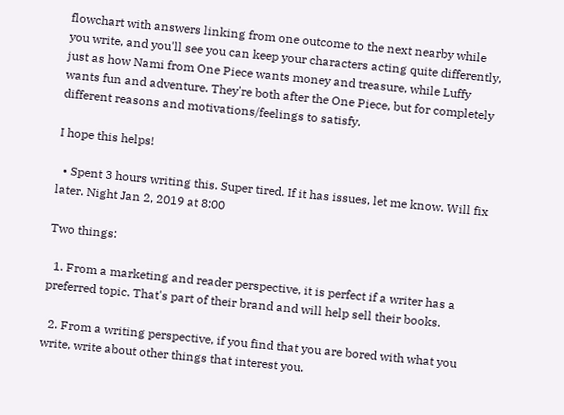flowchart with answers linking from one outcome to the next nearby while you write, and you'll see you can keep your characters acting quite differently, just as how Nami from One Piece wants money and treasure, while Luffy wants fun and adventure. They're both after the One Piece, but for completely different reasons and motivations/feelings to satisfy.

I hope this helps!

  • Spent 3 hours writing this. Super tired. If it has issues, let me know. Will fix later. Night Jan 2, 2019 at 8:00

Two things:

  1. From a marketing and reader perspective, it is perfect if a writer has a preferred topic. That's part of their brand and will help sell their books.

  2. From a writing perspective, if you find that you are bored with what you write, write about other things that interest you.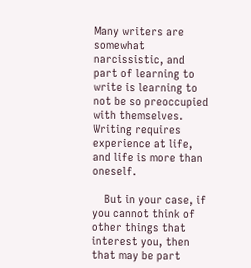Many writers are somewhat narcissistic, and part of learning to write is learning to not be so preoccupied with themselves. Writing requires experience at life, and life is more than oneself.

    But in your case, if you cannot think of other things that interest you, then that may be part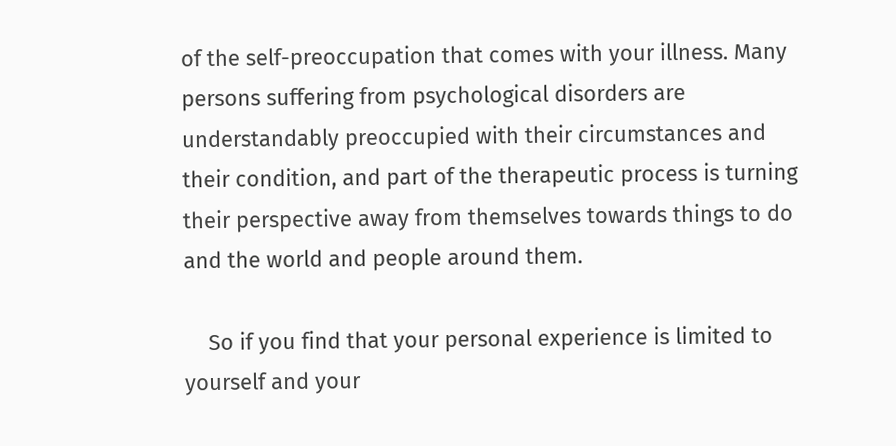of the self-preoccupation that comes with your illness. Many persons suffering from psychological disorders are understandably preoccupied with their circumstances and their condition, and part of the therapeutic process is turning their perspective away from themselves towards things to do and the world and people around them.

    So if you find that your personal experience is limited to yourself and your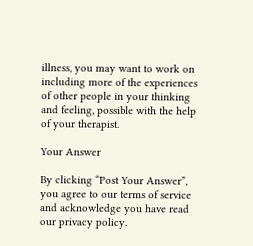illness, you may want to work on including more of the experiences of other people in your thinking and feeling, possible with the help of your therapist.

Your Answer

By clicking “Post Your Answer”, you agree to our terms of service and acknowledge you have read our privacy policy.